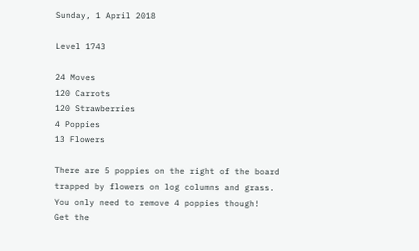Sunday, 1 April 2018

Level 1743

24 Moves
120 Carrots
120 Strawberries
4 Poppies
13 Flowers

There are 5 poppies on the right of the board trapped by flowers on log columns and grass. You only need to remove 4 poppies though!
Get the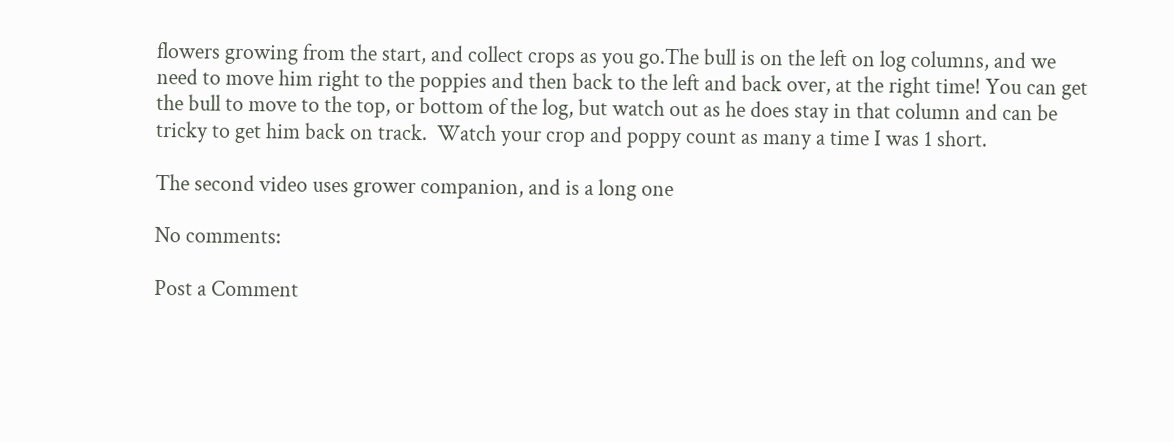flowers growing from the start, and collect crops as you go.The bull is on the left on log columns, and we need to move him right to the poppies and then back to the left and back over, at the right time! You can get the bull to move to the top, or bottom of the log, but watch out as he does stay in that column and can be tricky to get him back on track.  Watch your crop and poppy count as many a time I was 1 short.

The second video uses grower companion, and is a long one

No comments:

Post a Comment